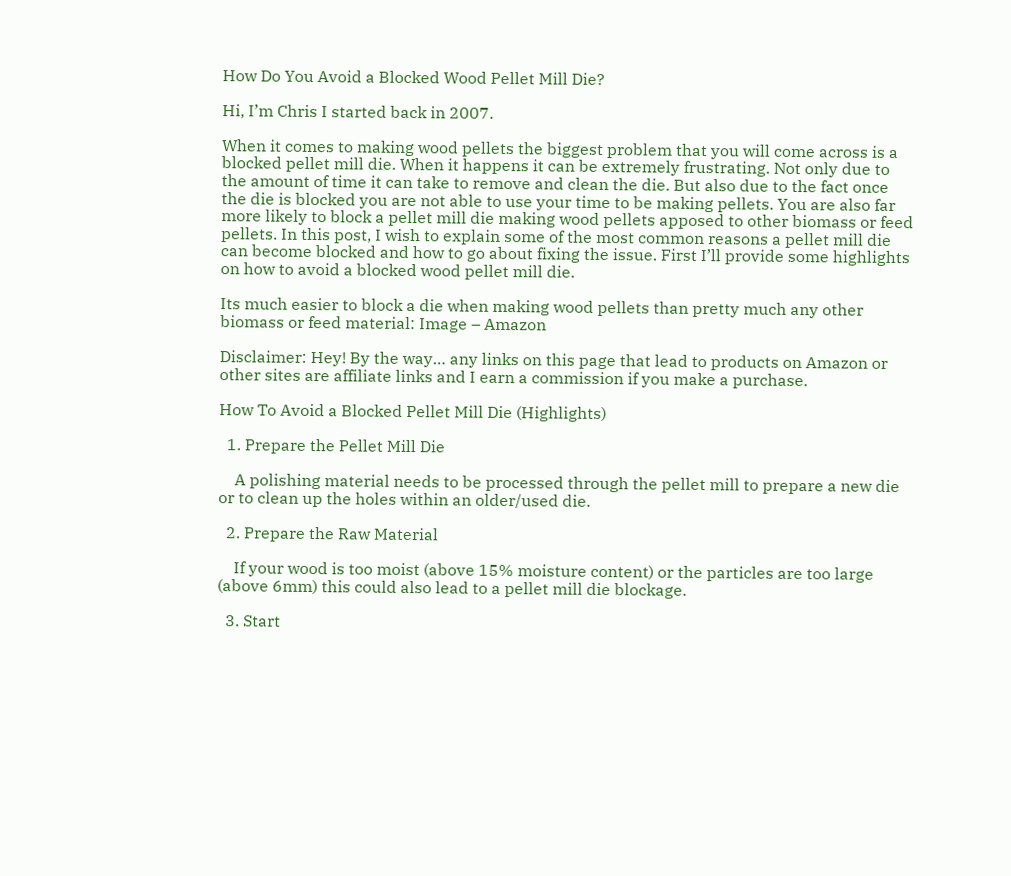How Do You Avoid a Blocked Wood Pellet Mill Die?

Hi, I’m Chris I started back in 2007.

When it comes to making wood pellets the biggest problem that you will come across is a blocked pellet mill die. When it happens it can be extremely frustrating. Not only due to the amount of time it can take to remove and clean the die. But also due to the fact once the die is blocked you are not able to use your time to be making pellets. You are also far more likely to block a pellet mill die making wood pellets apposed to other biomass or feed pellets. In this post, I wish to explain some of the most common reasons a pellet mill die can become blocked and how to go about fixing the issue. First I’ll provide some highlights on how to avoid a blocked wood pellet mill die.

Its much easier to block a die when making wood pellets than pretty much any other biomass or feed material: Image – Amazon

Disclaimer: Hey! By the way… any links on this page that lead to products on Amazon or other sites are affiliate links and I earn a commission if you make a purchase.

How To Avoid a Blocked Pellet Mill Die (Highlights)

  1. Prepare the Pellet Mill Die

    A polishing material needs to be processed through the pellet mill to prepare a new die or to clean up the holes within an older/used die.

  2. Prepare the Raw Material

    If your wood is too moist (above 15% moisture content) or the particles are too large (above 6mm) this could also lead to a pellet mill die blockage.

  3. Start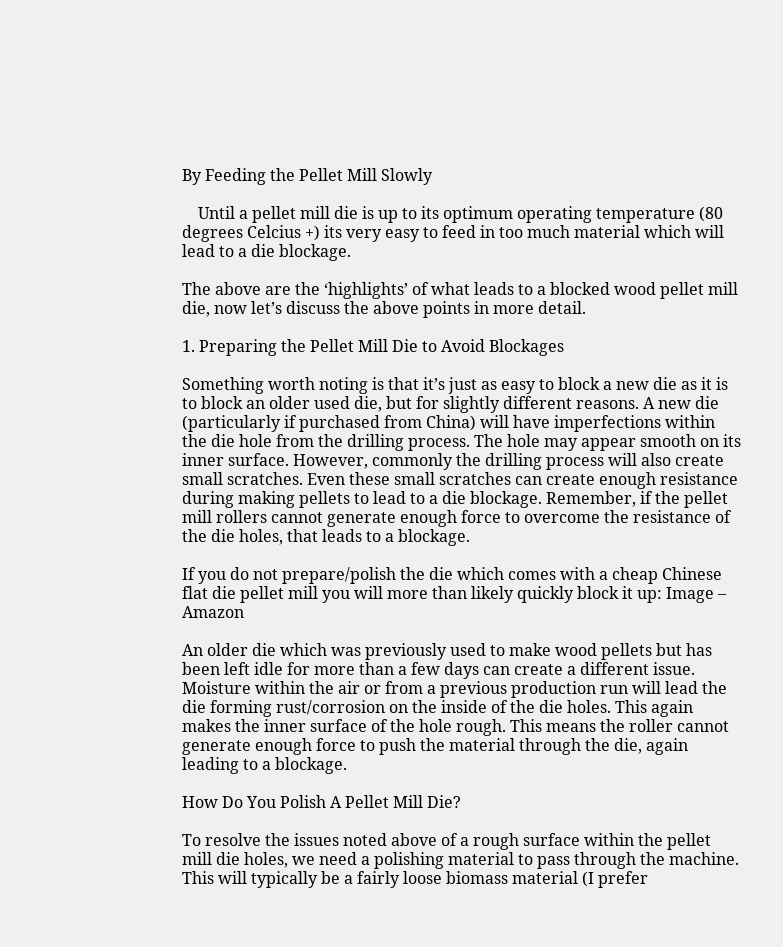By Feeding the Pellet Mill Slowly

    Until a pellet mill die is up to its optimum operating temperature (80 degrees Celcius +) its very easy to feed in too much material which will lead to a die blockage.

The above are the ‘highlights’ of what leads to a blocked wood pellet mill die, now let’s discuss the above points in more detail.

1. Preparing the Pellet Mill Die to Avoid Blockages

Something worth noting is that it’s just as easy to block a new die as it is to block an older used die, but for slightly different reasons. A new die (particularly if purchased from China) will have imperfections within the die hole from the drilling process. The hole may appear smooth on its inner surface. However, commonly the drilling process will also create small scratches. Even these small scratches can create enough resistance during making pellets to lead to a die blockage. Remember, if the pellet mill rollers cannot generate enough force to overcome the resistance of the die holes, that leads to a blockage.

If you do not prepare/polish the die which comes with a cheap Chinese flat die pellet mill you will more than likely quickly block it up: Image – Amazon

An older die which was previously used to make wood pellets but has been left idle for more than a few days can create a different issue. Moisture within the air or from a previous production run will lead the die forming rust/corrosion on the inside of the die holes. This again makes the inner surface of the hole rough. This means the roller cannot generate enough force to push the material through the die, again leading to a blockage.

How Do You Polish A Pellet Mill Die?

To resolve the issues noted above of a rough surface within the pellet mill die holes, we need a polishing material to pass through the machine. This will typically be a fairly loose biomass material (I prefer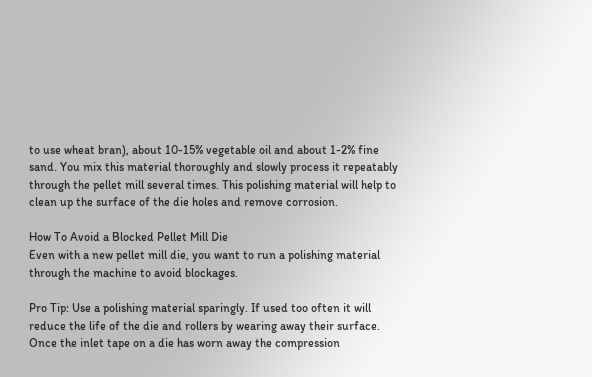to use wheat bran), about 10-15% vegetable oil and about 1-2% fine sand. You mix this material thoroughly and slowly process it repeatably through the pellet mill several times. This polishing material will help to clean up the surface of the die holes and remove corrosion.

How To Avoid a Blocked Pellet Mill Die
Even with a new pellet mill die, you want to run a polishing material through the machine to avoid blockages.

Pro Tip: Use a polishing material sparingly. If used too often it will reduce the life of the die and rollers by wearing away their surface. Once the inlet tape on a die has worn away the compression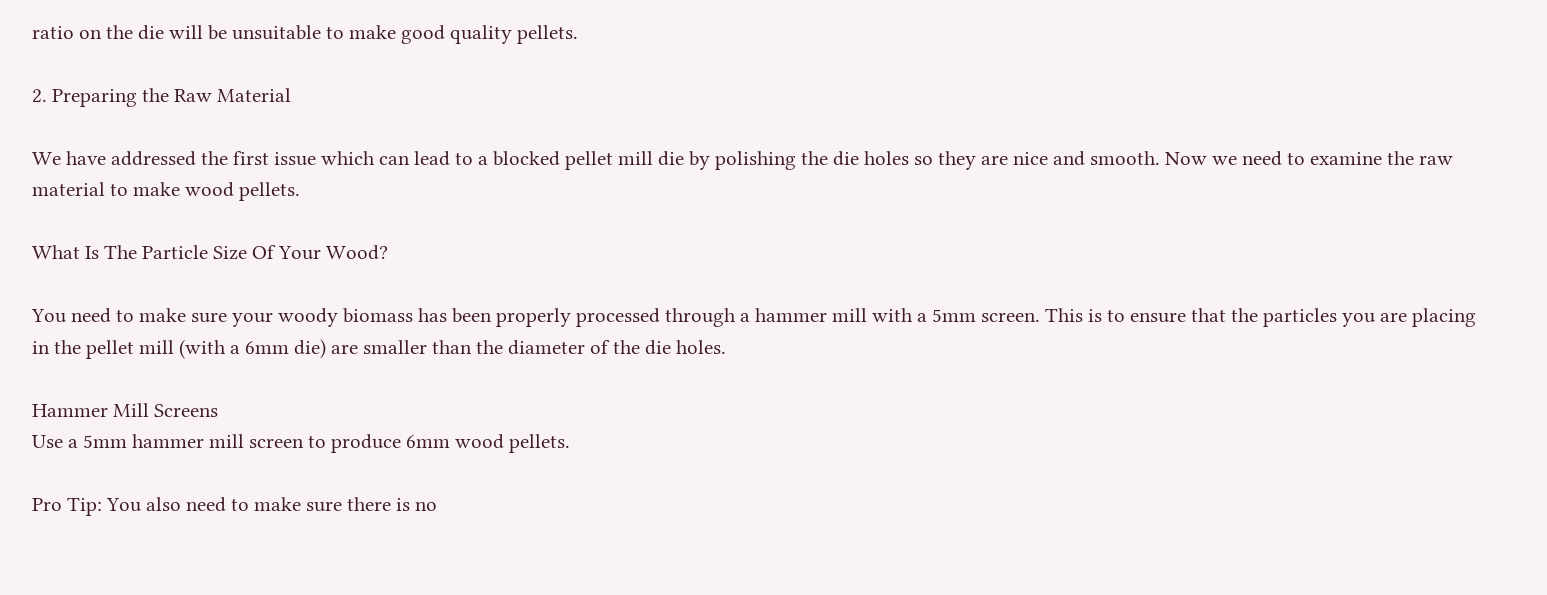ratio on the die will be unsuitable to make good quality pellets.

2. Preparing the Raw Material

We have addressed the first issue which can lead to a blocked pellet mill die by polishing the die holes so they are nice and smooth. Now we need to examine the raw material to make wood pellets.

What Is The Particle Size Of Your Wood?

You need to make sure your woody biomass has been properly processed through a hammer mill with a 5mm screen. This is to ensure that the particles you are placing in the pellet mill (with a 6mm die) are smaller than the diameter of the die holes.

Hammer Mill Screens
Use a 5mm hammer mill screen to produce 6mm wood pellets.

Pro Tip: You also need to make sure there is no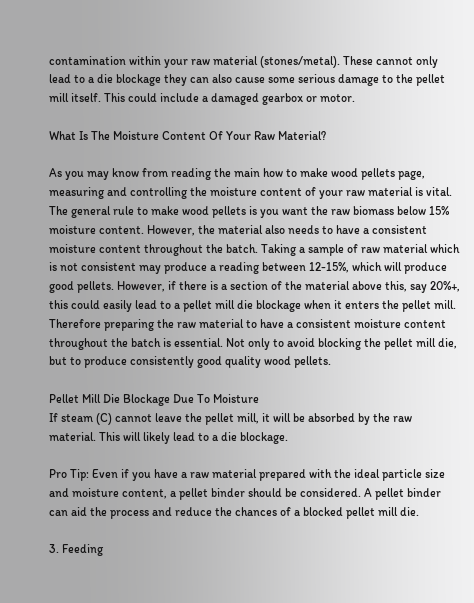contamination within your raw material (stones/metal). These cannot only lead to a die blockage they can also cause some serious damage to the pellet mill itself. This could include a damaged gearbox or motor.

What Is The Moisture Content Of Your Raw Material?

As you may know from reading the main how to make wood pellets page, measuring and controlling the moisture content of your raw material is vital. The general rule to make wood pellets is you want the raw biomass below 15% moisture content. However, the material also needs to have a consistent moisture content throughout the batch. Taking a sample of raw material which is not consistent may produce a reading between 12-15%, which will produce good pellets. However, if there is a section of the material above this, say 20%+, this could easily lead to a pellet mill die blockage when it enters the pellet mill. Therefore preparing the raw material to have a consistent moisture content throughout the batch is essential. Not only to avoid blocking the pellet mill die, but to produce consistently good quality wood pellets.

Pellet Mill Die Blockage Due To Moisture
If steam (C) cannot leave the pellet mill, it will be absorbed by the raw material. This will likely lead to a die blockage.

Pro Tip: Even if you have a raw material prepared with the ideal particle size and moisture content, a pellet binder should be considered. A pellet binder can aid the process and reduce the chances of a blocked pellet mill die.

3. Feeding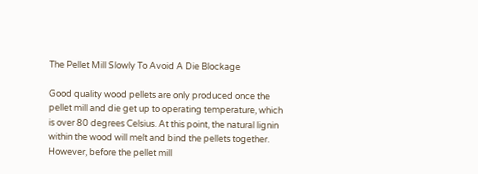The Pellet Mill Slowly To Avoid A Die Blockage

Good quality wood pellets are only produced once the pellet mill and die get up to operating temperature, which is over 80 degrees Celsius. At this point, the natural lignin within the wood will melt and bind the pellets together. However, before the pellet mill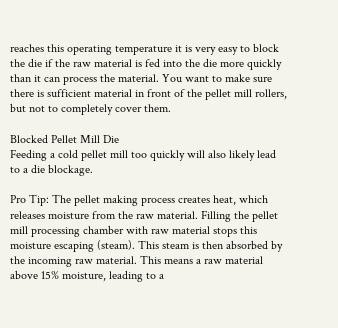reaches this operating temperature it is very easy to block the die if the raw material is fed into the die more quickly than it can process the material. You want to make sure there is sufficient material in front of the pellet mill rollers, but not to completely cover them.

Blocked Pellet Mill Die
Feeding a cold pellet mill too quickly will also likely lead to a die blockage.

Pro Tip: The pellet making process creates heat, which releases moisture from the raw material. Filling the pellet mill processing chamber with raw material stops this moisture escaping (steam). This steam is then absorbed by the incoming raw material. This means a raw material above 15% moisture, leading to a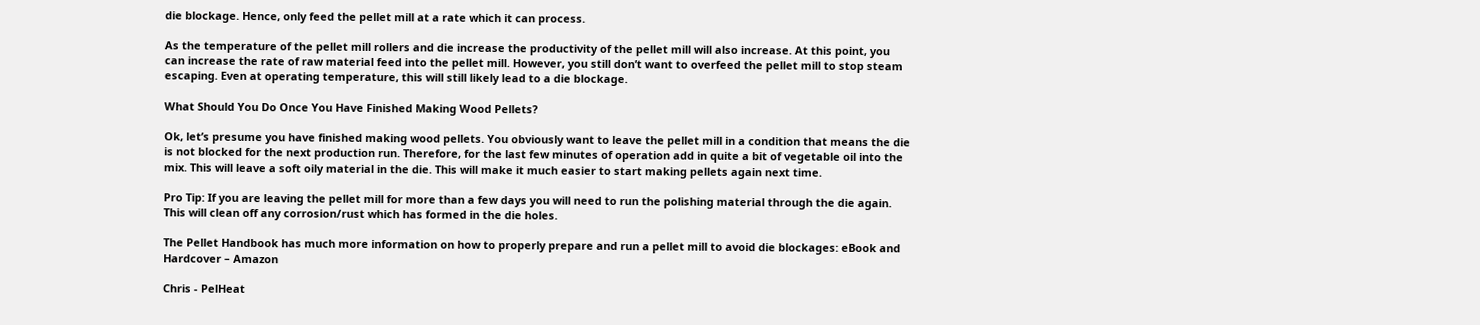die blockage. Hence, only feed the pellet mill at a rate which it can process.

As the temperature of the pellet mill rollers and die increase the productivity of the pellet mill will also increase. At this point, you can increase the rate of raw material feed into the pellet mill. However, you still don’t want to overfeed the pellet mill to stop steam escaping. Even at operating temperature, this will still likely lead to a die blockage.

What Should You Do Once You Have Finished Making Wood Pellets?

Ok, let’s presume you have finished making wood pellets. You obviously want to leave the pellet mill in a condition that means the die is not blocked for the next production run. Therefore, for the last few minutes of operation add in quite a bit of vegetable oil into the mix. This will leave a soft oily material in the die. This will make it much easier to start making pellets again next time.

Pro Tip: If you are leaving the pellet mill for more than a few days you will need to run the polishing material through the die again. This will clean off any corrosion/rust which has formed in the die holes.

The Pellet Handbook has much more information on how to properly prepare and run a pellet mill to avoid die blockages: eBook and Hardcover – Amazon

Chris - PelHeat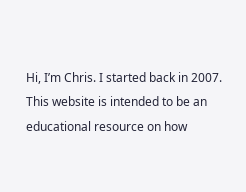Hi, I’m Chris. I started back in 2007. This website is intended to be an educational resource on how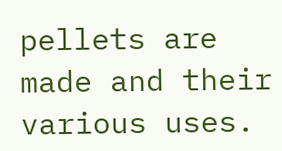pellets are made and their various uses.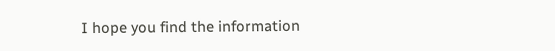I hope you find the information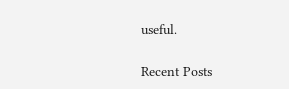useful.

Recent Posts